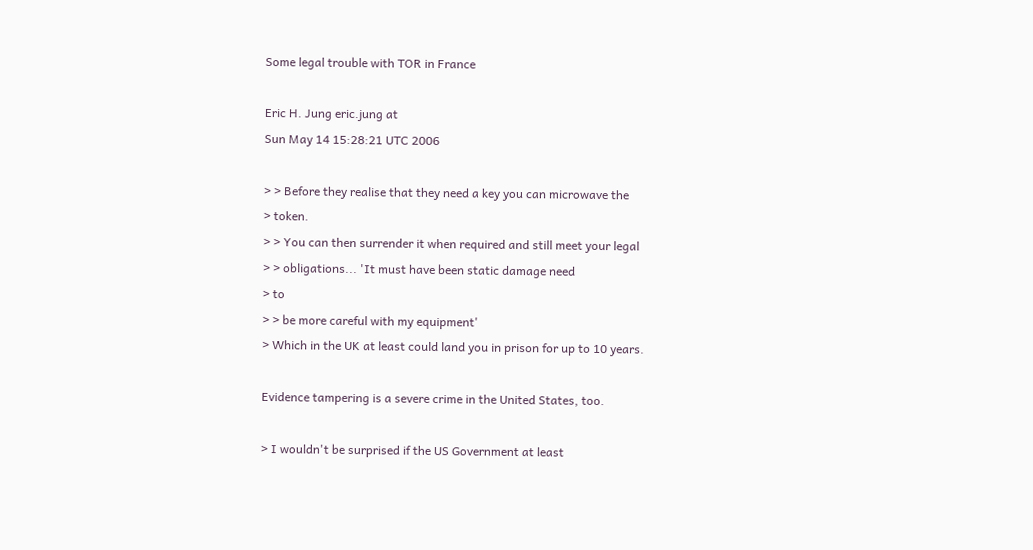Some legal trouble with TOR in France

Eric H. Jung eric.jung at
Sun May 14 15:28:21 UTC 2006

> > Before they realise that they need a key you can microwave the
> token.
> > You can then surrender it when required and still meet your legal
> > obligations... 'It must have been static damage need
> to
> > be more careful with my equipment'
> Which in the UK at least could land you in prison for up to 10 years.

Evidence tampering is a severe crime in the United States, too.

> I wouldn't be surprised if the US Government at least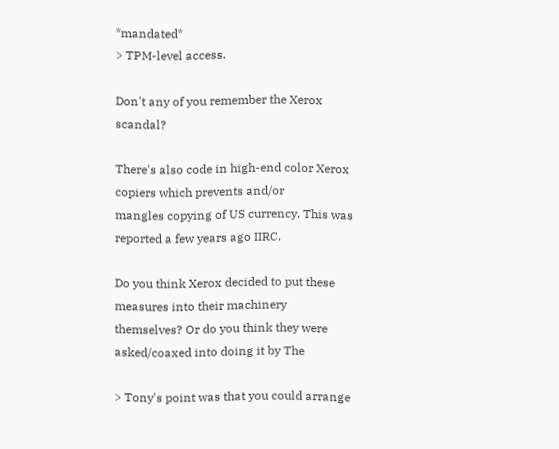*mandated*
> TPM-level access.

Don't any of you remember the Xerox scandal?

There's also code in high-end color Xerox copiers which prevents and/or
mangles copying of US currency. This was reported a few years ago IIRC.

Do you think Xerox decided to put these measures into their machinery
themselves? Or do you think they were asked/coaxed into doing it by The

> Tony's point was that you could arrange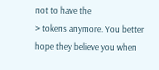not to have the
> tokens anymore. You better hope they believe you when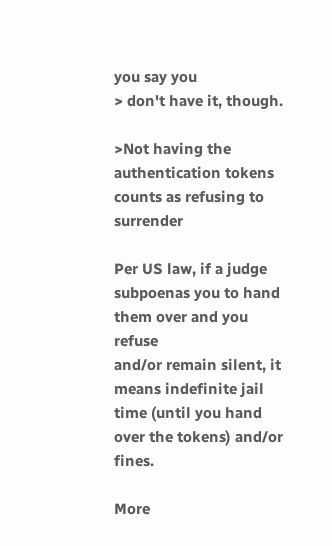you say you
> don't have it, though.

>Not having the authentication tokens counts as refusing to surrender

Per US law, if a judge subpoenas you to hand them over and you refuse
and/or remain silent, it means indefinite jail time (until you hand
over the tokens) and/or fines.

More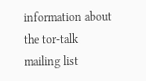information about the tor-talk mailing list